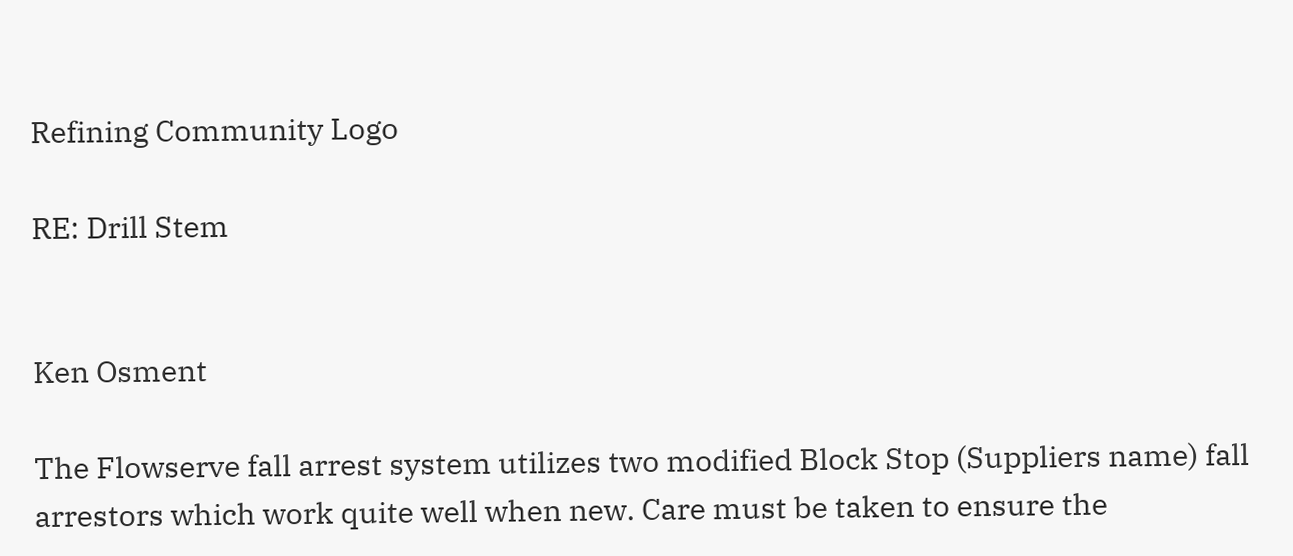Refining Community Logo

RE: Drill Stem


Ken Osment

The Flowserve fall arrest system utilizes two modified Block Stop (Suppliers name) fall arrestors which work quite well when new. Care must be taken to ensure the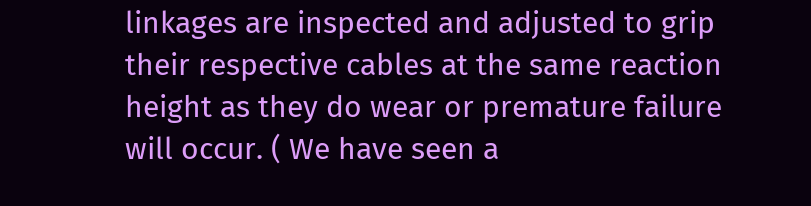linkages are inspected and adjusted to grip their respective cables at the same reaction height as they do wear or premature failure will occur. ( We have seen a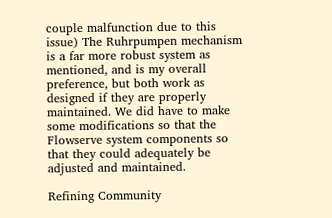couple malfunction due to this issue) The Ruhrpumpen mechanism is a far more robust system as mentioned, and is my overall preference, but both work as designed if they are properly maintained. We did have to make some modifications so that the Flowserve system components so that they could adequately be adjusted and maintained.

Refining Community